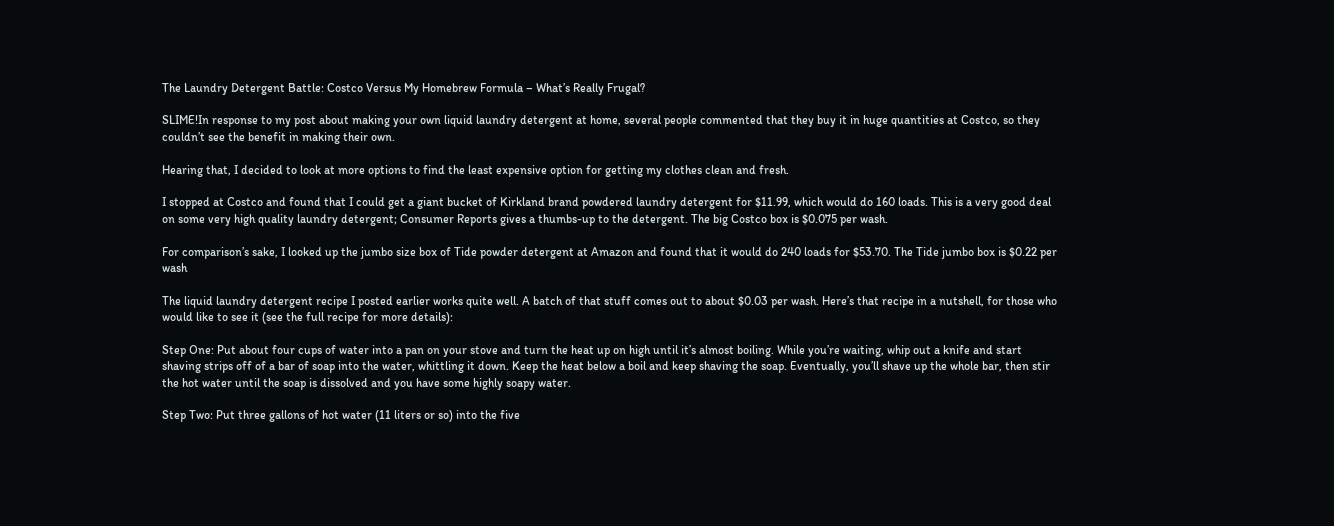The Laundry Detergent Battle: Costco Versus My Homebrew Formula – What’s Really Frugal?

SLIME!In response to my post about making your own liquid laundry detergent at home, several people commented that they buy it in huge quantities at Costco, so they couldn’t see the benefit in making their own.

Hearing that, I decided to look at more options to find the least expensive option for getting my clothes clean and fresh.

I stopped at Costco and found that I could get a giant bucket of Kirkland brand powdered laundry detergent for $11.99, which would do 160 loads. This is a very good deal on some very high quality laundry detergent; Consumer Reports gives a thumbs-up to the detergent. The big Costco box is $0.075 per wash.

For comparison’s sake, I looked up the jumbo size box of Tide powder detergent at Amazon and found that it would do 240 loads for $53.70. The Tide jumbo box is $0.22 per wash

The liquid laundry detergent recipe I posted earlier works quite well. A batch of that stuff comes out to about $0.03 per wash. Here’s that recipe in a nutshell, for those who would like to see it (see the full recipe for more details):

Step One: Put about four cups of water into a pan on your stove and turn the heat up on high until it’s almost boiling. While you’re waiting, whip out a knife and start shaving strips off of a bar of soap into the water, whittling it down. Keep the heat below a boil and keep shaving the soap. Eventually, you’ll shave up the whole bar, then stir the hot water until the soap is dissolved and you have some highly soapy water.

Step Two: Put three gallons of hot water (11 liters or so) into the five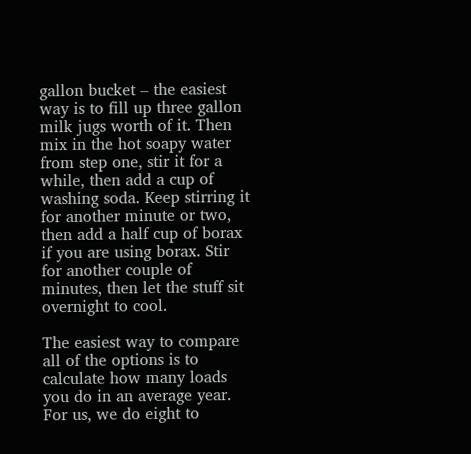gallon bucket – the easiest way is to fill up three gallon milk jugs worth of it. Then mix in the hot soapy water from step one, stir it for a while, then add a cup of washing soda. Keep stirring it for another minute or two, then add a half cup of borax if you are using borax. Stir for another couple of minutes, then let the stuff sit overnight to cool.

The easiest way to compare all of the options is to calculate how many loads you do in an average year. For us, we do eight to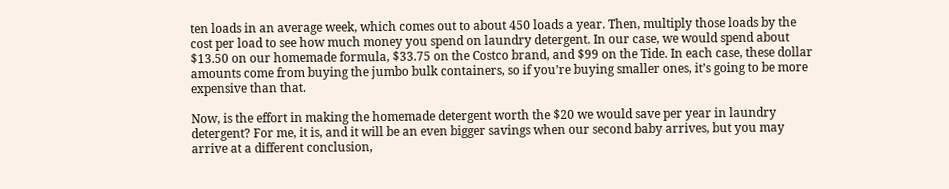ten loads in an average week, which comes out to about 450 loads a year. Then, multiply those loads by the cost per load to see how much money you spend on laundry detergent. In our case, we would spend about $13.50 on our homemade formula, $33.75 on the Costco brand, and $99 on the Tide. In each case, these dollar amounts come from buying the jumbo bulk containers, so if you’re buying smaller ones, it’s going to be more expensive than that.

Now, is the effort in making the homemade detergent worth the $20 we would save per year in laundry detergent? For me, it is, and it will be an even bigger savings when our second baby arrives, but you may arrive at a different conclusion,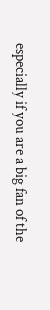especially if you are a big fan of the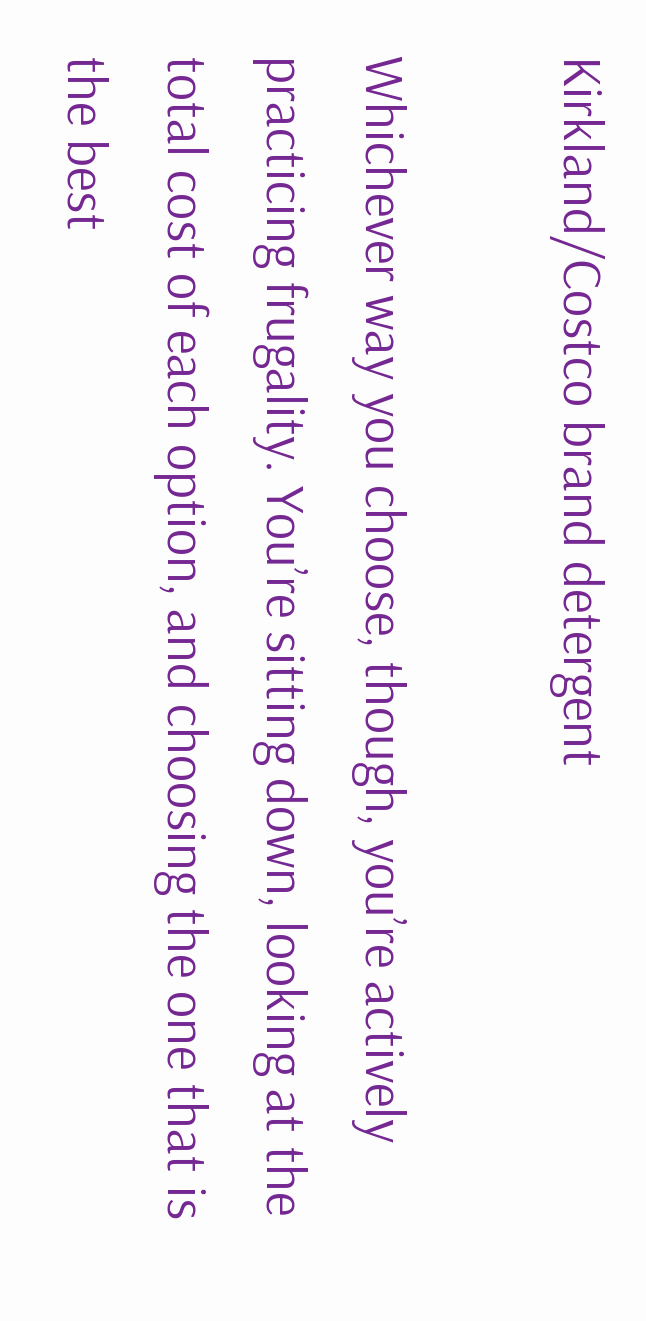Kirkland/Costco brand detergent

Whichever way you choose, though, you’re actively practicing frugality. You’re sitting down, looking at the total cost of each option, and choosing the one that is the best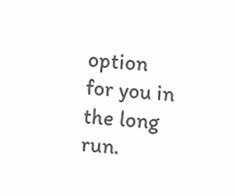option for you in the long run.